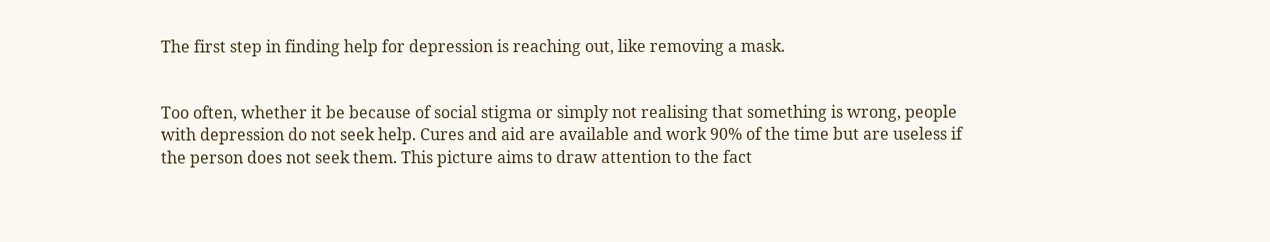The first step in finding help for depression is reaching out, like removing a mask.


Too often, whether it be because of social stigma or simply not realising that something is wrong, people with depression do not seek help. Cures and aid are available and work 90% of the time but are useless if the person does not seek them. This picture aims to draw attention to the fact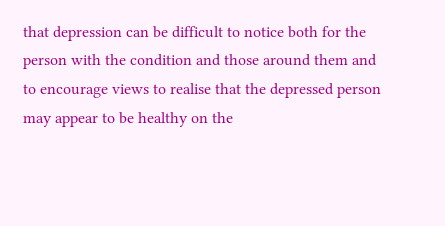that depression can be difficult to notice both for the person with the condition and those around them and to encourage views to realise that the depressed person may appear to be healthy on the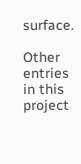surface.

Other entries in this project